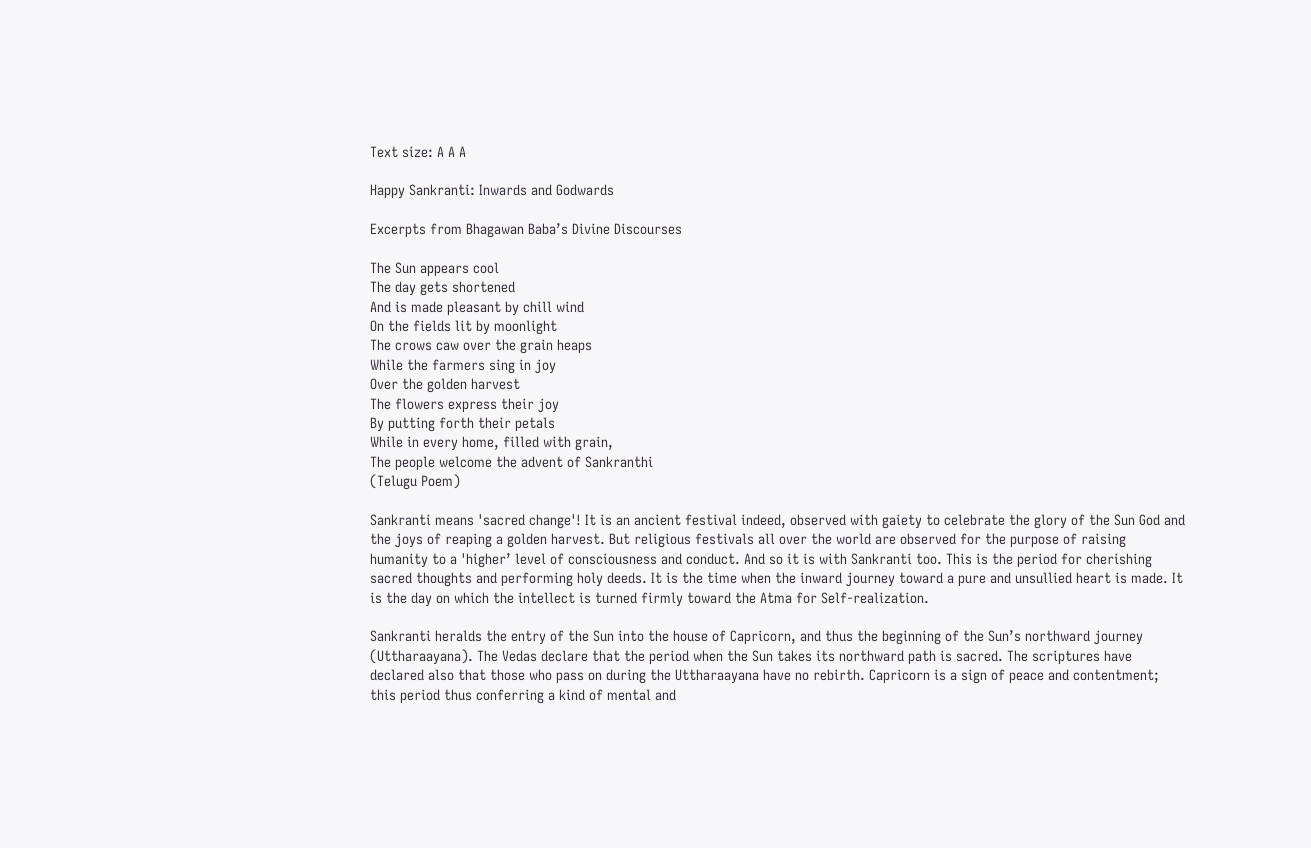Text size: A A A

Happy Sankranti: Inwards and Godwards

Excerpts from Bhagawan Baba’s Divine Discourses

The Sun appears cool
The day gets shortened
And is made pleasant by chill wind
On the fields lit by moonlight
The crows caw over the grain heaps
While the farmers sing in joy
Over the golden harvest
The flowers express their joy
By putting forth their petals
While in every home, filled with grain,
The people welcome the advent of Sankranthi
(Telugu Poem)

Sankranti means 'sacred change'! It is an ancient festival indeed, observed with gaiety to celebrate the glory of the Sun God and the joys of reaping a golden harvest. But religious festivals all over the world are observed for the purpose of raising humanity to a 'higher’ level of consciousness and conduct. And so it is with Sankranti too. This is the period for cherishing sacred thoughts and performing holy deeds. It is the time when the inward journey toward a pure and unsullied heart is made. It is the day on which the intellect is turned firmly toward the Atma for Self-realization.

Sankranti heralds the entry of the Sun into the house of Capricorn, and thus the beginning of the Sun’s northward journey (Uttharaayana). The Vedas declare that the period when the Sun takes its northward path is sacred. The scriptures have declared also that those who pass on during the Uttharaayana have no rebirth. Capricorn is a sign of peace and contentment; this period thus conferring a kind of mental and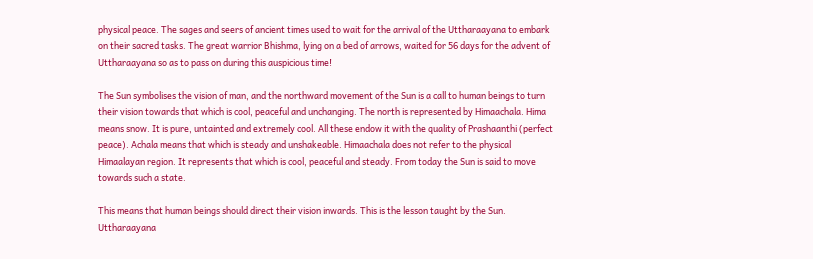physical peace. The sages and seers of ancient times used to wait for the arrival of the Uttharaayana to embark on their sacred tasks. The great warrior Bhishma, lying on a bed of arrows, waited for 56 days for the advent of Uttharaayana so as to pass on during this auspicious time!

The Sun symbolises the vision of man, and the northward movement of the Sun is a call to human beings to turn their vision towards that which is cool, peaceful and unchanging. The north is represented by Himaachala. Hima means snow. It is pure, untainted and extremely cool. All these endow it with the quality of Prashaanthi (perfect peace). Achala means that which is steady and unshakeable. Himaachala does not refer to the physical Himaalayan region. It represents that which is cool, peaceful and steady. From today the Sun is said to move towards such a state.

This means that human beings should direct their vision inwards. This is the lesson taught by the Sun. Uttharaayana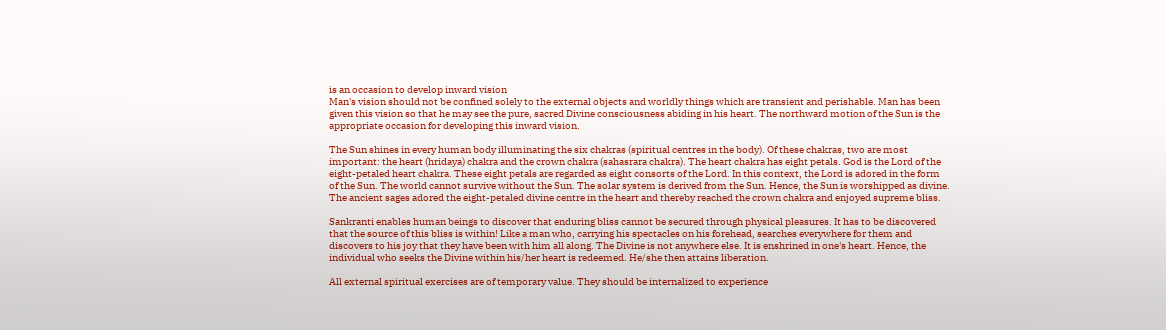is an occasion to develop inward vision
Man's vision should not be confined solely to the external objects and worldly things which are transient and perishable. Man has been given this vision so that he may see the pure, sacred Divine consciousness abiding in his heart. The northward motion of the Sun is the appropriate occasion for developing this inward vision.

The Sun shines in every human body illuminating the six chakras (spiritual centres in the body). Of these chakras, two are most important: the heart (hridaya) chakra and the crown chakra (sahasrara chakra). The heart chakra has eight petals. God is the Lord of the eight-petaled heart chakra. These eight petals are regarded as eight consorts of the Lord. In this context, the Lord is adored in the form of the Sun. The world cannot survive without the Sun. The solar system is derived from the Sun. Hence, the Sun is worshipped as divine. The ancient sages adored the eight-petaled divine centre in the heart and thereby reached the crown chakra and enjoyed supreme bliss.

Sankranti enables human beings to discover that enduring bliss cannot be secured through physical pleasures. It has to be discovered that the source of this bliss is within! Like a man who, carrying his spectacles on his forehead, searches everywhere for them and discovers to his joy that they have been with him all along. The Divine is not anywhere else. It is enshrined in one's heart. Hence, the individual who seeks the Divine within his/her heart is redeemed. He/she then attains liberation.

All external spiritual exercises are of temporary value. They should be internalized to experience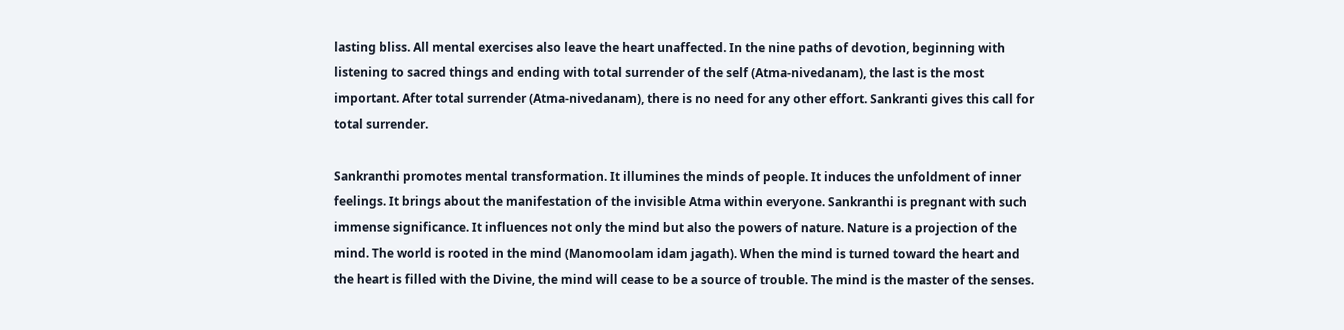lasting bliss. All mental exercises also leave the heart unaffected. In the nine paths of devotion, beginning with listening to sacred things and ending with total surrender of the self (Atma-nivedanam), the last is the most important. After total surrender (Atma-nivedanam), there is no need for any other effort. Sankranti gives this call for total surrender.

Sankranthi promotes mental transformation. It illumines the minds of people. It induces the unfoldment of inner feelings. It brings about the manifestation of the invisible Atma within everyone. Sankranthi is pregnant with such immense significance. It influences not only the mind but also the powers of nature. Nature is a projection of the mind. The world is rooted in the mind (Manomoolam idam jagath). When the mind is turned toward the heart and the heart is filled with the Divine, the mind will cease to be a source of trouble. The mind is the master of the senses.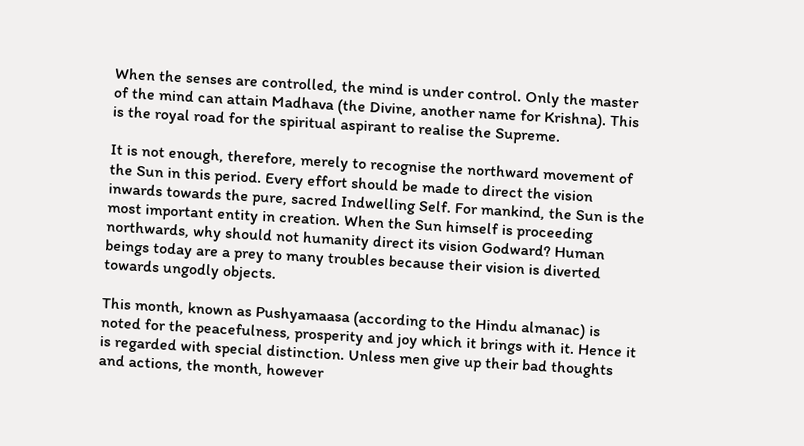When the senses are controlled, the mind is under control. Only the master of the mind can attain Madhava (the Divine, another name for Krishna). This is the royal road for the spiritual aspirant to realise the Supreme.

It is not enough, therefore, merely to recognise the northward movement of the Sun in this period. Every effort should be made to direct the vision inwards towards the pure, sacred Indwelling Self. For mankind, the Sun is the most important entity in creation. When the Sun himself is proceeding northwards, why should not humanity direct its vision Godward? Human beings today are a prey to many troubles because their vision is diverted towards ungodly objects.

This month, known as Pushyamaasa (according to the Hindu almanac) is noted for the peacefulness, prosperity and joy which it brings with it. Hence it is regarded with special distinction. Unless men give up their bad thoughts and actions, the month, however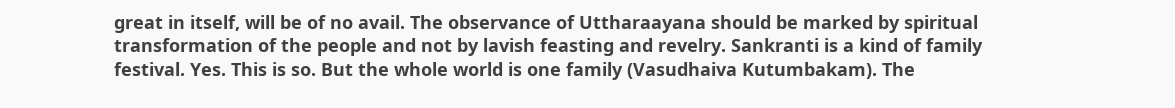great in itself, will be of no avail. The observance of Uttharaayana should be marked by spiritual transformation of the people and not by lavish feasting and revelry. Sankranti is a kind of family festival. Yes. This is so. But the whole world is one family (Vasudhaiva Kutumbakam). The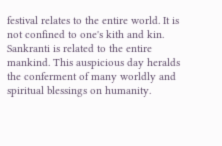festival relates to the entire world. It is not confined to one's kith and kin. Sankranti is related to the entire mankind. This auspicious day heralds the conferment of many worldly and spiritual blessings on humanity.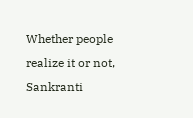Whether people realize it or not, Sankranti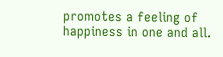promotes a feeling of happiness in one and all.